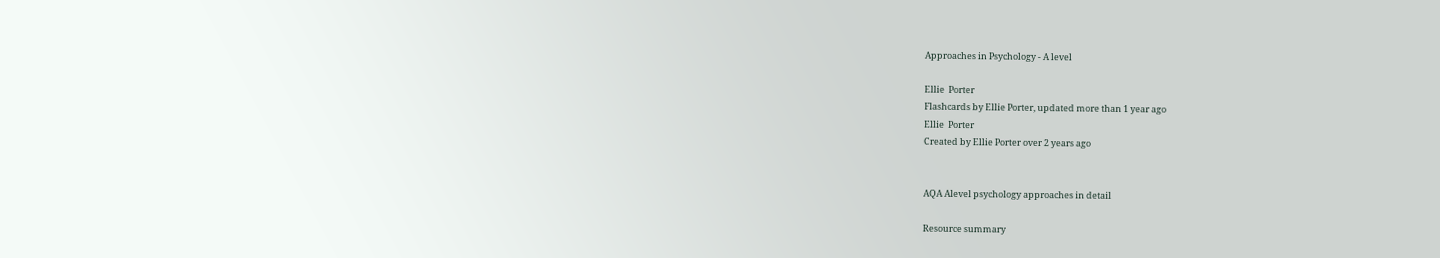Approaches in Psychology - A level

Ellie  Porter
Flashcards by Ellie Porter, updated more than 1 year ago
Ellie  Porter
Created by Ellie Porter over 2 years ago


AQA Alevel psychology approaches in detail

Resource summary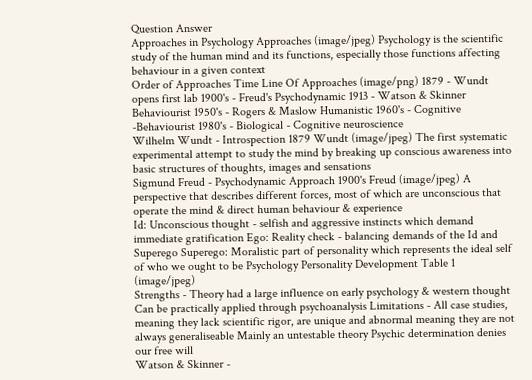Question Answer
Approaches in Psychology Approaches (image/jpeg) Psychology is the scientific study of the human mind and its functions, especially those functions affecting behaviour in a given context
Order of Approaches Time Line Of Approaches (image/png) 1879 - Wundt opens first lab 1900's - Freud's Psychodynamic 1913 - Watson & Skinner Behaviourist 1950's - Rogers & Maslow Humanistic 1960's - Cognitive -Behaviourist 1980's - Biological - Cognitive neuroscience
Wilhelm Wundt - Introspection 1879 Wundt (image/jpeg) The first systematic experimental attempt to study the mind by breaking up conscious awareness into basic structures of thoughts, images and sensations
Sigmund Freud - Psychodynamic Approach 1900's Freud (image/jpeg) A perspective that describes different forces, most of which are unconscious that operate the mind & direct human behaviour & experience
Id: Unconscious thought - selfish and aggressive instincts which demand immediate gratification Ego: Reality check - balancing demands of the Id and Superego Superego: Moralistic part of personality which represents the ideal self of who we ought to be Psychology Personality Development Table 1 (image/jpeg)
Strengths - Theory had a large influence on early psychology & western thought Can be practically applied through psychoanalysis Limitations - All case studies, meaning they lack scientific rigor, are unique and abnormal meaning they are not always generaliseable Mainly an untestable theory Psychic determination denies our free will
Watson & Skinner -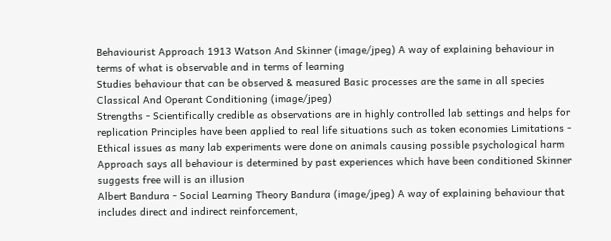Behaviourist Approach 1913 Watson And Skinner (image/jpeg) A way of explaining behaviour in terms of what is observable and in terms of learning
Studies behaviour that can be observed & measured Basic processes are the same in all species Classical And Operant Conditioning (image/jpeg)
Strengths - Scientifically credible as observations are in highly controlled lab settings and helps for replication Principles have been applied to real life situations such as token economies Limitations - Ethical issues as many lab experiments were done on animals causing possible psychological harm Approach says all behaviour is determined by past experiences which have been conditioned Skinner suggests free will is an illusion
Albert Bandura - Social Learning Theory Bandura (image/jpeg) A way of explaining behaviour that includes direct and indirect reinforcement,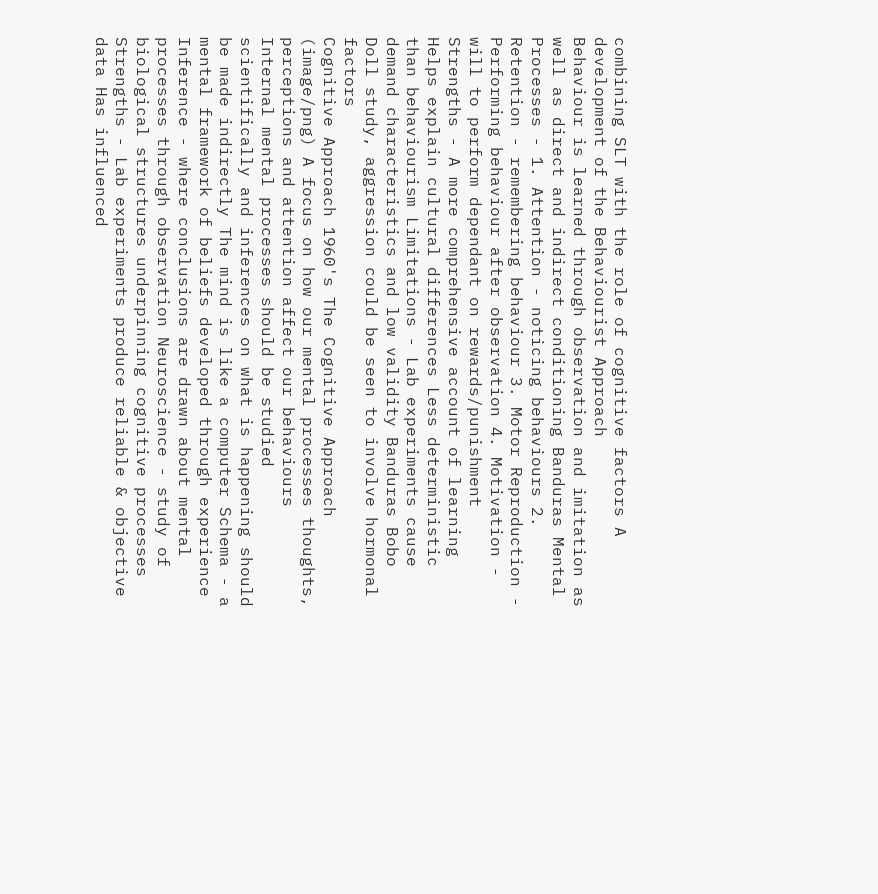combining SLT with the role of cognitive factors A development of the Behaviourist Approach
Behaviour is learned through observation and imitation as well as direct and indirect conditioning Banduras Mental Processes - 1. Attention - noticing behaviours 2. Retention - remembering behaviour 3. Motor Reproduction - Performing behaviour after observation 4. Motivation - will to perform dependant on rewards/punishment
Strengths - A more comprehensive account of learning Helps explain cultural differences Less deterministic than behaviourism Limitations - Lab experiments cause demand characteristics and low validity Banduras Bobo Doll study, aggression could be seen to involve hormonal factors
Cognitive Approach 1960's The Cognitive Approach (image/png) A focus on how our mental processes thoughts, perceptions and attention affect our behaviours
Internal mental processes should be studied scientifically and inferences on what is happening should be made indirectly The mind is like a computer Schema - a mental framework of beliefs developed through experience Inference - where conclusions are drawn about mental processes through observation Neuroscience - study of biological structures underpinning cognitive processes
Strengths - Lab experiments produce reliable & objective data Has influenced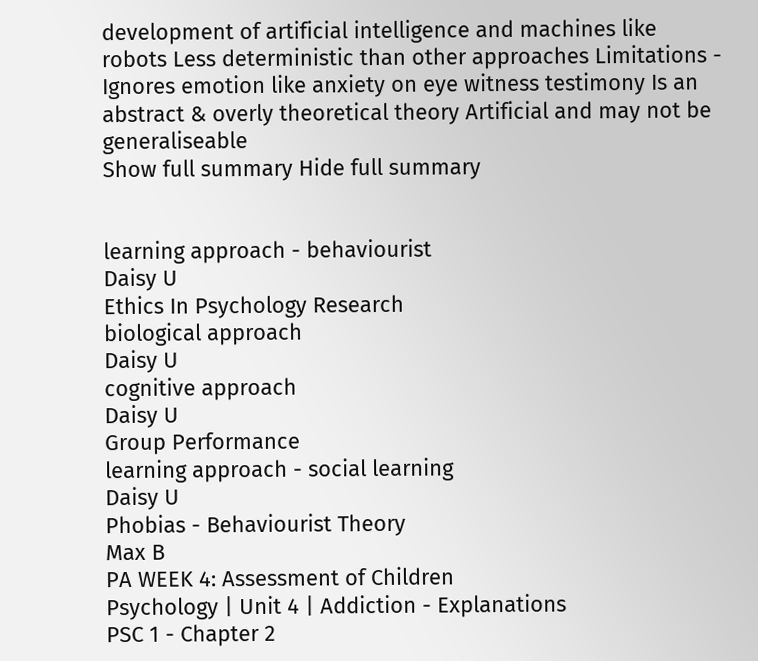development of artificial intelligence and machines like robots Less deterministic than other approaches Limitations - Ignores emotion like anxiety on eye witness testimony Is an abstract & overly theoretical theory Artificial and may not be generaliseable
Show full summary Hide full summary


learning approach - behaviourist
Daisy U
Ethics In Psychology Research
biological approach
Daisy U
cognitive approach
Daisy U
Group Performance
learning approach - social learning
Daisy U
Phobias - Behaviourist Theory
Max B
PA WEEK 4: Assessment of Children
Psychology | Unit 4 | Addiction - Explanations
PSC 1 - Chapter 2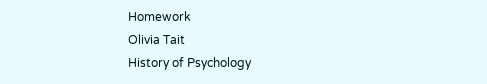Homework
Olivia Tait
History of Psychology